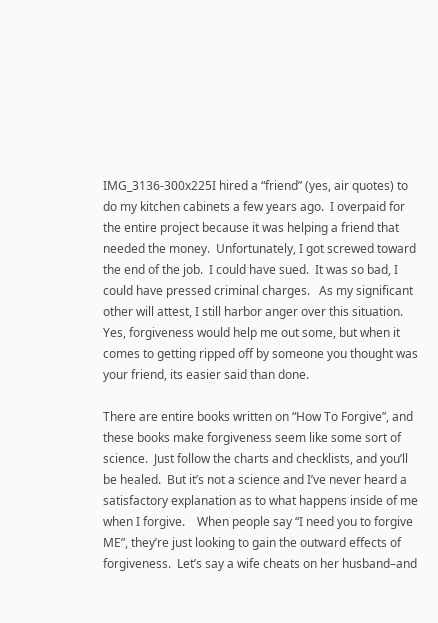IMG_3136-300x225I hired a “friend” (yes, air quotes) to do my kitchen cabinets a few years ago.  I overpaid for the entire project because it was helping a friend that needed the money.  Unfortunately, I got screwed toward the end of the job.  I could have sued.  It was so bad, I could have pressed criminal charges.   As my significant other will attest, I still harbor anger over this situation.  Yes, forgiveness would help me out some, but when it comes to getting ripped off by someone you thought was your friend, its easier said than done.

There are entire books written on “How To Forgive”, and these books make forgiveness seem like some sort of science.  Just follow the charts and checklists, and you’ll be healed.  But it’s not a science and I’ve never heard a satisfactory explanation as to what happens inside of me when I forgive.    When people say “I need you to forgive ME”, they’re just looking to gain the outward effects of forgiveness.  Let’s say a wife cheats on her husband–and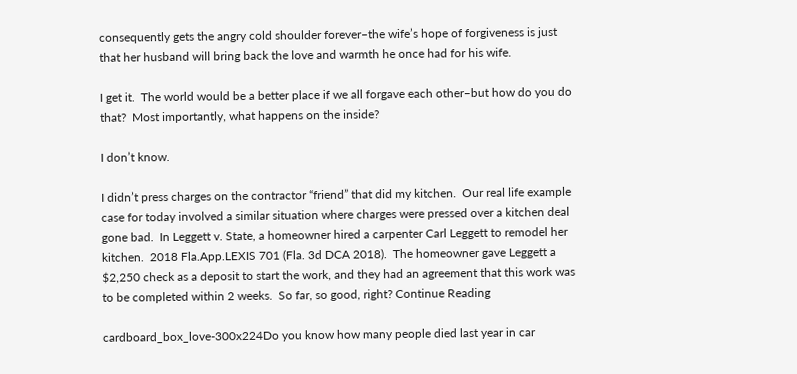consequently gets the angry cold shoulder forever–the wife’s hope of forgiveness is just that her husband will bring back the love and warmth he once had for his wife.

I get it.  The world would be a better place if we all forgave each other–but how do you do that?  Most importantly, what happens on the inside?

I don’t know.

I didn’t press charges on the contractor “friend” that did my kitchen.  Our real life example case for today involved a similar situation where charges were pressed over a kitchen deal gone bad.  In Leggett v. State, a homeowner hired a carpenter Carl Leggett to remodel her kitchen.  2018 Fla.App.LEXIS 701 (Fla. 3d DCA 2018).  The homeowner gave Leggett a $2,250 check as a deposit to start the work, and they had an agreement that this work was to be completed within 2 weeks.  So far, so good, right? Continue Reading

cardboard_box_love-300x224Do you know how many people died last year in car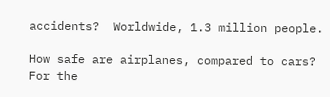accidents?  Worldwide, 1.3 million people.

How safe are airplanes, compared to cars?  For the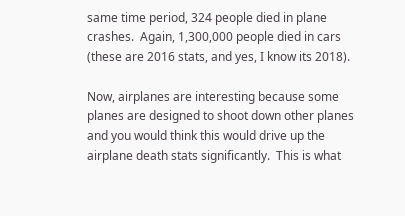same time period, 324 people died in plane crashes.  Again, 1,300,000 people died in cars (these are 2016 stats, and yes, I know its 2018).

Now, airplanes are interesting because some planes are designed to shoot down other planes and you would think this would drive up the airplane death stats significantly.  This is what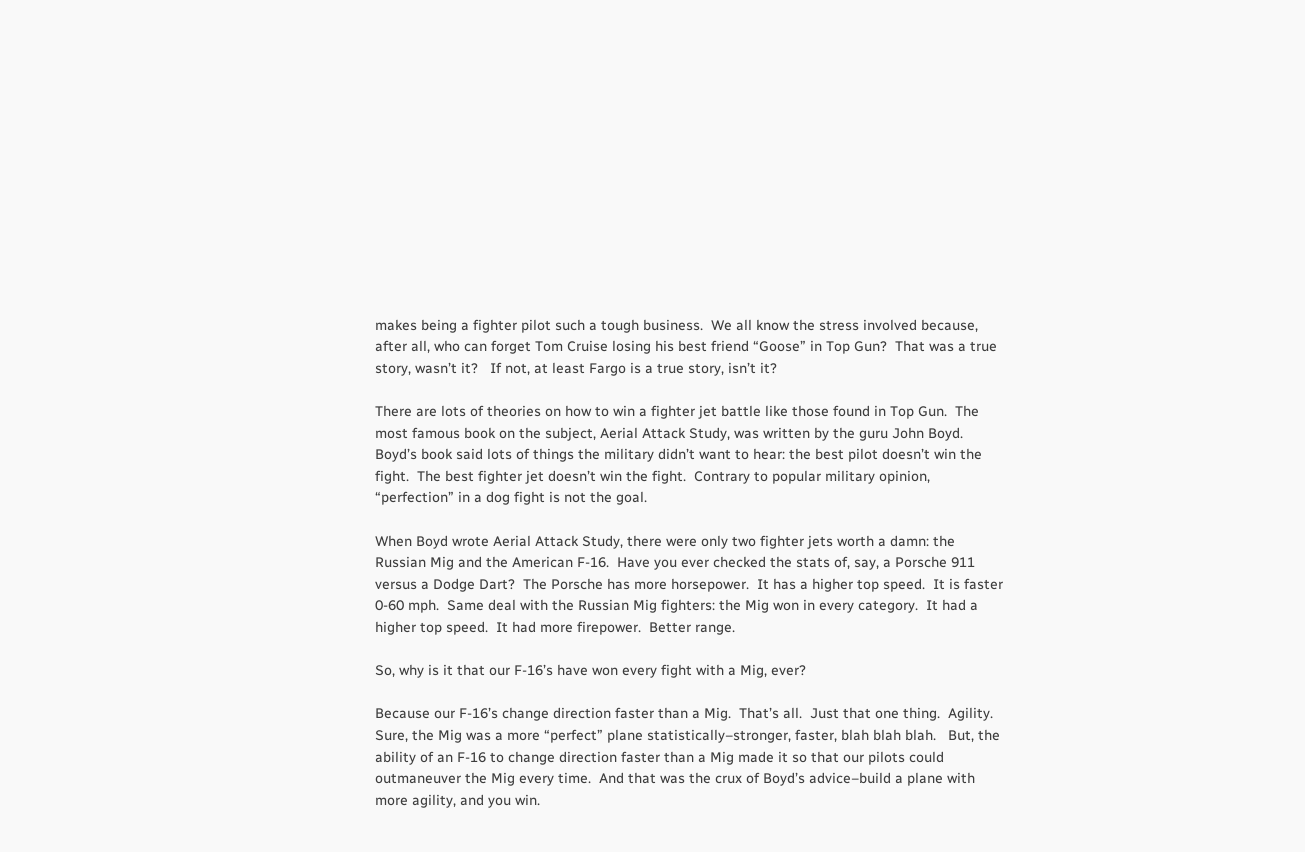makes being a fighter pilot such a tough business.  We all know the stress involved because, after all, who can forget Tom Cruise losing his best friend “Goose” in Top Gun?  That was a true story, wasn’t it?   If not, at least Fargo is a true story, isn’t it?

There are lots of theories on how to win a fighter jet battle like those found in Top Gun.  The most famous book on the subject, Aerial Attack Study, was written by the guru John Boyd.   Boyd’s book said lots of things the military didn’t want to hear: the best pilot doesn’t win the fight.  The best fighter jet doesn’t win the fight.  Contrary to popular military opinion, “perfection” in a dog fight is not the goal.

When Boyd wrote Aerial Attack Study, there were only two fighter jets worth a damn: the Russian Mig and the American F-16.  Have you ever checked the stats of, say, a Porsche 911 versus a Dodge Dart?  The Porsche has more horsepower.  It has a higher top speed.  It is faster 0-60 mph.  Same deal with the Russian Mig fighters: the Mig won in every category.  It had a higher top speed.  It had more firepower.  Better range.

So, why is it that our F-16’s have won every fight with a Mig, ever?

Because our F-16’s change direction faster than a Mig.  That’s all.  Just that one thing.  Agility.  Sure, the Mig was a more “perfect” plane statistically–stronger, faster, blah blah blah.   But, the ability of an F-16 to change direction faster than a Mig made it so that our pilots could outmaneuver the Mig every time.  And that was the crux of Boyd’s advice–build a plane with more agility, and you win.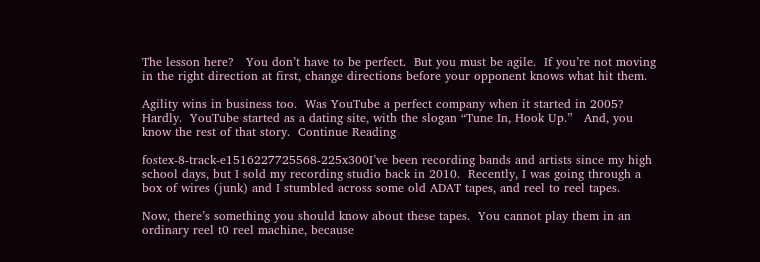The lesson here?   You don’t have to be perfect.  But you must be agile.  If you’re not moving in the right direction at first, change directions before your opponent knows what hit them.

Agility wins in business too.  Was YouTube a perfect company when it started in 2005?  Hardly.  YouTube started as a dating site, with the slogan “Tune In, Hook Up.”   And, you know the rest of that story.  Continue Reading

fostex-8-track-e1516227725568-225x300I’ve been recording bands and artists since my high school days, but I sold my recording studio back in 2010.  Recently, I was going through a box of wires (junk) and I stumbled across some old ADAT tapes, and reel to reel tapes.

Now, there’s something you should know about these tapes.  You cannot play them in an ordinary reel t0 reel machine, because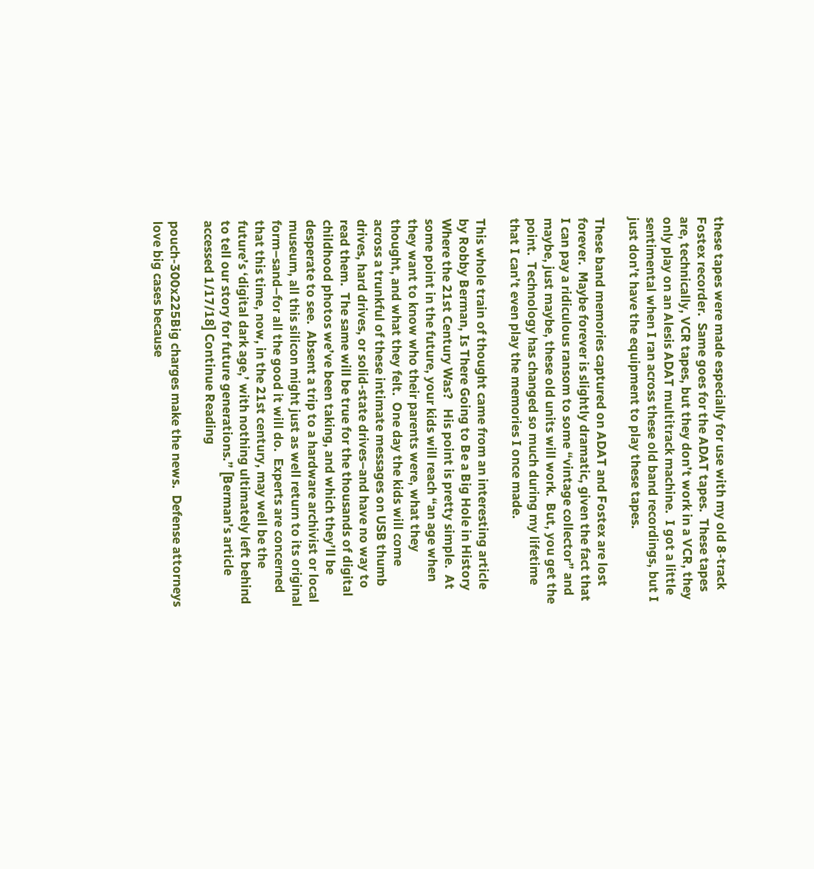these tapes were made especially for use with my old 8-track Fostex recorder.  Same goes for the ADAT tapes.  These tapes are, technically, VCR tapes, but they don’t work in a VCR, they only play on an Alesis ADAT multitrack machine.  I got a little sentimental when I ran across these old band recordings, but I just don’t have the equipment to play these tapes.

These band memories captured on ADAT and Fostex are lost forever.  Maybe forever is slightly dramatic, given the fact that I can pay a ridiculous ransom to some “vintage collector” and maybe, just maybe, these old units will work.  But, you get the point.  Technology has changed so much during my lifetime that I can’t even play the memories I once made.

This whole train of thought came from an interesting article by Robby Berman, Is There Going to Be a Big Hole in History Where the 21st Century Was?   His point is pretty simple.  At some point in the future, your kids will reach “an age when they want to know who their parents were, what they thought, and what they felt.  One day the kids will come across a trunkful of these intimate messages on USB thumb drives, hard drives, or solid-state drives–and have no way to read them.  The same will be true for the thousands of digital childhood photos we’ve been taking, and which they’ll be desperate to see.  Absent a trip to a hardware archivist or local museum, all this silicon might just as well return to its original form–sand–for all the good it will do.  Experts are concerned that this time, now, in the 21st century, may well be the future’s ‘digital dark age,’ with nothing ultimately left behind to tell our story for future generations.” [Berman’s article accessed 1/17/18] Continue Reading

pouch-300x225Big charges make the news.  Defense attorneys love big cases because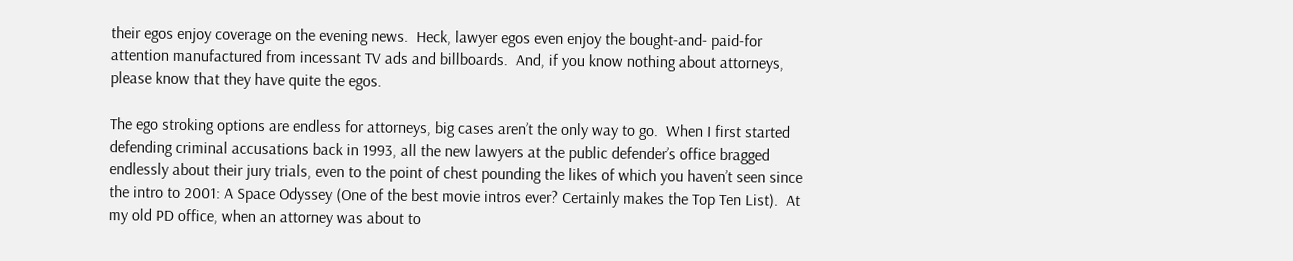their egos enjoy coverage on the evening news.  Heck, lawyer egos even enjoy the bought-and- paid-for attention manufactured from incessant TV ads and billboards.  And, if you know nothing about attorneys, please know that they have quite the egos.

The ego stroking options are endless for attorneys, big cases aren’t the only way to go.  When I first started defending criminal accusations back in 1993, all the new lawyers at the public defender’s office bragged endlessly about their jury trials, even to the point of chest pounding the likes of which you haven’t seen since the intro to 2001: A Space Odyssey (One of the best movie intros ever? Certainly makes the Top Ten List).  At my old PD office, when an attorney was about to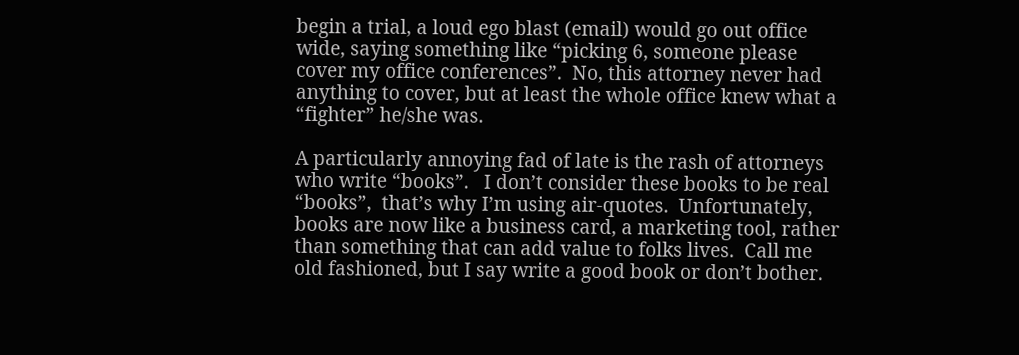begin a trial, a loud ego blast (email) would go out office wide, saying something like “picking 6, someone please cover my office conferences”.  No, this attorney never had anything to cover, but at least the whole office knew what a “fighter” he/she was.

A particularly annoying fad of late is the rash of attorneys who write “books”.   I don’t consider these books to be real “books”,  that’s why I’m using air-quotes.  Unfortunately, books are now like a business card, a marketing tool, rather than something that can add value to folks lives.  Call me old fashioned, but I say write a good book or don’t bother.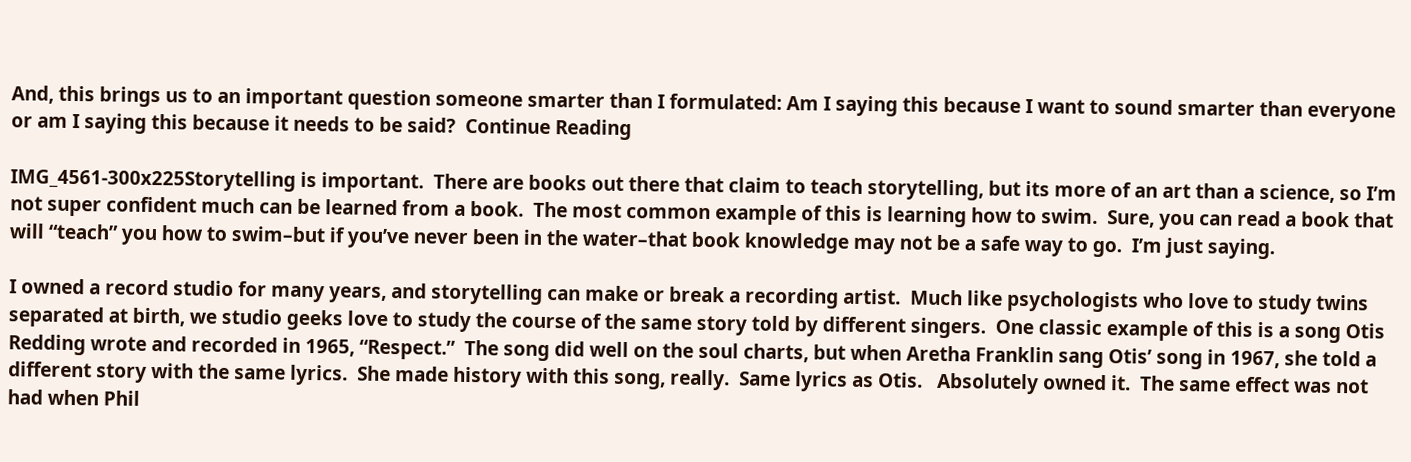And, this brings us to an important question someone smarter than I formulated: Am I saying this because I want to sound smarter than everyone or am I saying this because it needs to be said?  Continue Reading

IMG_4561-300x225Storytelling is important.  There are books out there that claim to teach storytelling, but its more of an art than a science, so I’m not super confident much can be learned from a book.  The most common example of this is learning how to swim.  Sure, you can read a book that will “teach” you how to swim–but if you’ve never been in the water–that book knowledge may not be a safe way to go.  I’m just saying.

I owned a record studio for many years, and storytelling can make or break a recording artist.  Much like psychologists who love to study twins separated at birth, we studio geeks love to study the course of the same story told by different singers.  One classic example of this is a song Otis Redding wrote and recorded in 1965, “Respect.”  The song did well on the soul charts, but when Aretha Franklin sang Otis’ song in 1967, she told a different story with the same lyrics.  She made history with this song, really.  Same lyrics as Otis.   Absolutely owned it.  The same effect was not had when Phil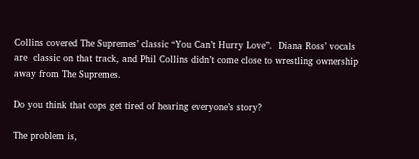Collins covered The Supremes’ classic “You Can’t Hurry Love”.  Diana Ross’ vocals are  classic on that track, and Phil Collins didn’t come close to wrestling ownership away from The Supremes.

Do you think that cops get tired of hearing everyone’s story?

The problem is,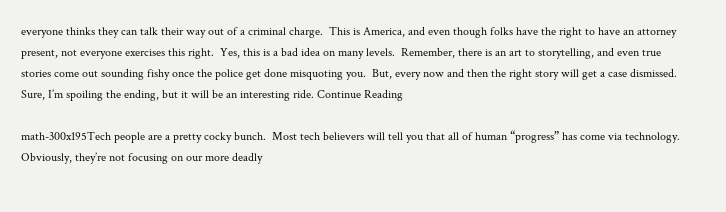everyone thinks they can talk their way out of a criminal charge.  This is America, and even though folks have the right to have an attorney present, not everyone exercises this right.  Yes, this is a bad idea on many levels.  Remember, there is an art to storytelling, and even true stories come out sounding fishy once the police get done misquoting you.  But, every now and then the right story will get a case dismissed.  Sure, I’m spoiling the ending, but it will be an interesting ride. Continue Reading

math-300x195Tech people are a pretty cocky bunch.  Most tech believers will tell you that all of human “progress” has come via technology.  Obviously, they’re not focusing on our more deadly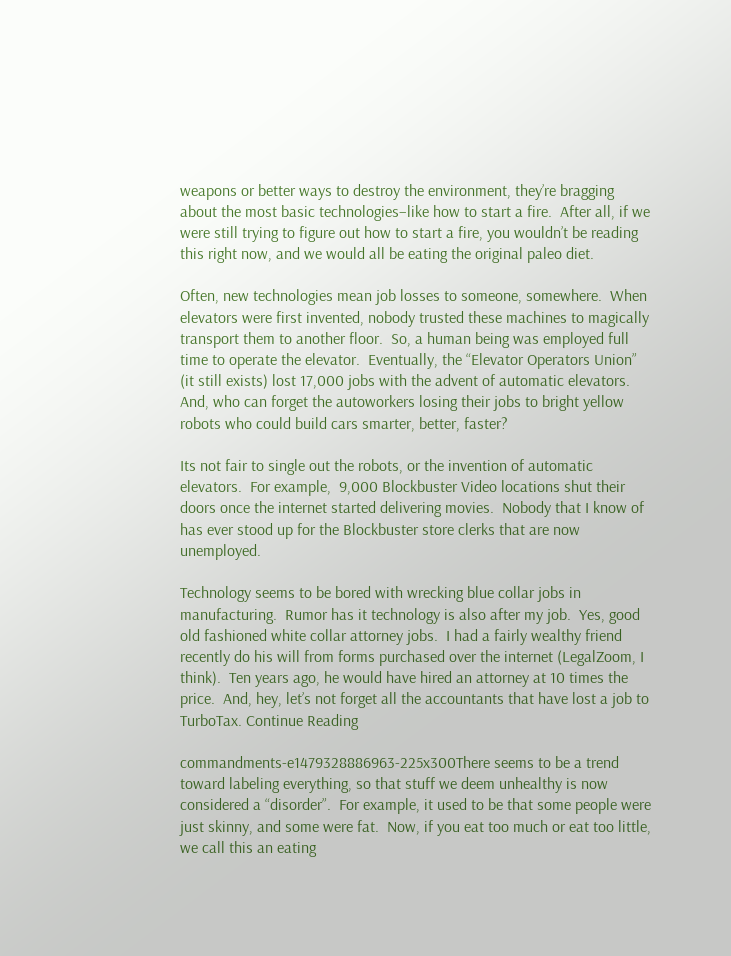weapons or better ways to destroy the environment, they’re bragging about the most basic technologies–like how to start a fire.  After all, if we were still trying to figure out how to start a fire, you wouldn’t be reading this right now, and we would all be eating the original paleo diet.

Often, new technologies mean job losses to someone, somewhere.  When elevators were first invented, nobody trusted these machines to magically transport them to another floor.  So, a human being was employed full time to operate the elevator.  Eventually, the “Elevator Operators Union” (it still exists) lost 17,000 jobs with the advent of automatic elevators.  And, who can forget the autoworkers losing their jobs to bright yellow robots who could build cars smarter, better, faster?

Its not fair to single out the robots, or the invention of automatic elevators.  For example,  9,000 Blockbuster Video locations shut their doors once the internet started delivering movies.  Nobody that I know of has ever stood up for the Blockbuster store clerks that are now unemployed.

Technology seems to be bored with wrecking blue collar jobs in manufacturing.  Rumor has it technology is also after my job.  Yes, good old fashioned white collar attorney jobs.  I had a fairly wealthy friend recently do his will from forms purchased over the internet (LegalZoom, I think).  Ten years ago, he would have hired an attorney at 10 times the price.  And, hey, let’s not forget all the accountants that have lost a job to TurboTax. Continue Reading

commandments-e1479328886963-225x300There seems to be a trend toward labeling everything, so that stuff we deem unhealthy is now considered a “disorder”.  For example, it used to be that some people were just skinny, and some were fat.  Now, if you eat too much or eat too little,  we call this an eating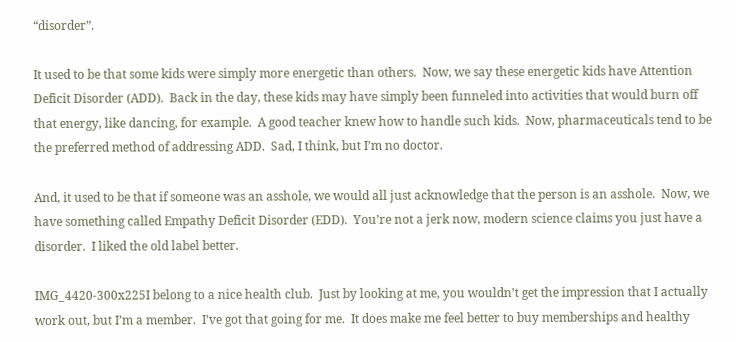“disorder”.

It used to be that some kids were simply more energetic than others.  Now, we say these energetic kids have Attention Deficit Disorder (ADD).  Back in the day, these kids may have simply been funneled into activities that would burn off that energy, like dancing, for example.  A good teacher knew how to handle such kids.  Now, pharmaceuticals tend to be the preferred method of addressing ADD.  Sad, I think, but I’m no doctor.

And, it used to be that if someone was an asshole, we would all just acknowledge that the person is an asshole.  Now, we have something called Empathy Deficit Disorder (EDD).  You’re not a jerk now, modern science claims you just have a disorder.  I liked the old label better.

IMG_4420-300x225I belong to a nice health club.  Just by looking at me, you wouldn’t get the impression that I actually work out, but I’m a member.  I’ve got that going for me.  It does make me feel better to buy memberships and healthy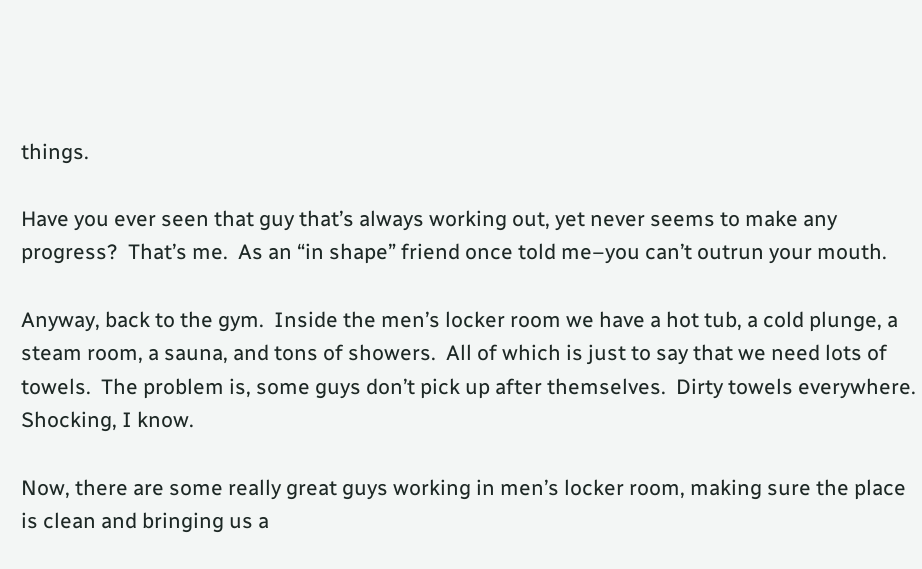things.

Have you ever seen that guy that’s always working out, yet never seems to make any progress?  That’s me.  As an “in shape” friend once told me–you can’t outrun your mouth.

Anyway, back to the gym.  Inside the men’s locker room we have a hot tub, a cold plunge, a steam room, a sauna, and tons of showers.  All of which is just to say that we need lots of towels.  The problem is, some guys don’t pick up after themselves.  Dirty towels everywhere.  Shocking, I know.

Now, there are some really great guys working in men’s locker room, making sure the place is clean and bringing us a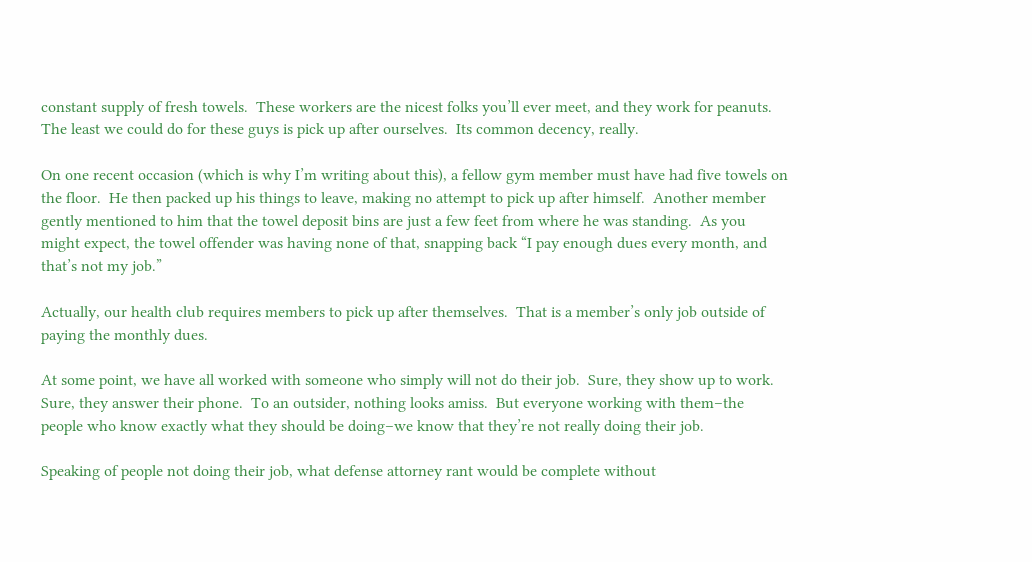constant supply of fresh towels.  These workers are the nicest folks you’ll ever meet, and they work for peanuts.  The least we could do for these guys is pick up after ourselves.  Its common decency, really.

On one recent occasion (which is why I’m writing about this), a fellow gym member must have had five towels on the floor.  He then packed up his things to leave, making no attempt to pick up after himself.  Another member gently mentioned to him that the towel deposit bins are just a few feet from where he was standing.  As you might expect, the towel offender was having none of that, snapping back “I pay enough dues every month, and that’s not my job.”

Actually, our health club requires members to pick up after themselves.  That is a member’s only job outside of paying the monthly dues.

At some point, we have all worked with someone who simply will not do their job.  Sure, they show up to work.  Sure, they answer their phone.  To an outsider, nothing looks amiss.  But everyone working with them–the people who know exactly what they should be doing–we know that they’re not really doing their job.

Speaking of people not doing their job, what defense attorney rant would be complete without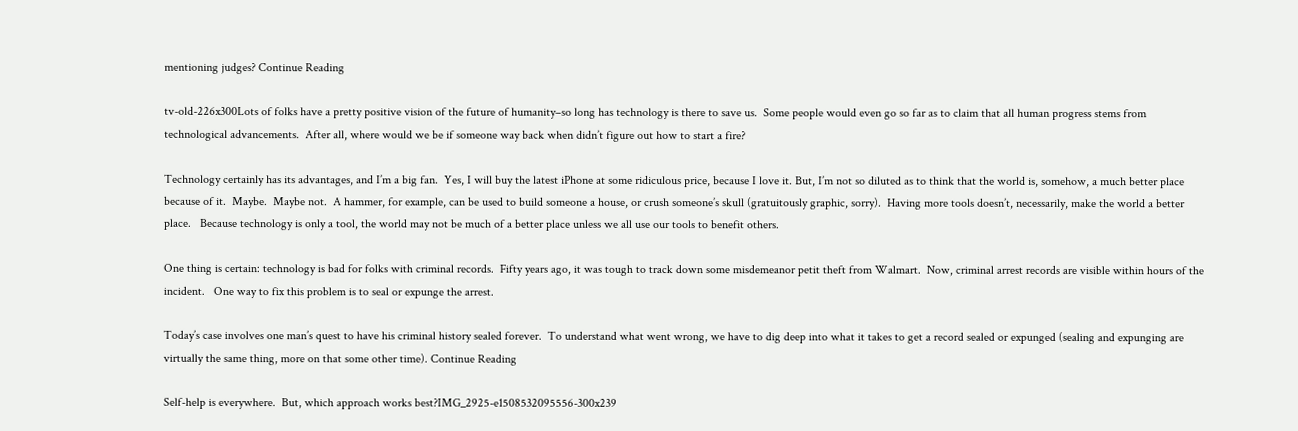mentioning judges? Continue Reading

tv-old-226x300Lots of folks have a pretty positive vision of the future of humanity–so long has technology is there to save us.  Some people would even go so far as to claim that all human progress stems from technological advancements.  After all, where would we be if someone way back when didn’t figure out how to start a fire?

Technology certainly has its advantages, and I’m a big fan.  Yes, I will buy the latest iPhone at some ridiculous price, because I love it. But, I’m not so diluted as to think that the world is, somehow, a much better place because of it.  Maybe.  Maybe not.  A hammer, for example, can be used to build someone a house, or crush someone’s skull (gratuitously graphic, sorry).  Having more tools doesn’t, necessarily, make the world a better place.   Because technology is only a tool, the world may not be much of a better place unless we all use our tools to benefit others.

One thing is certain: technology is bad for folks with criminal records.  Fifty years ago, it was tough to track down some misdemeanor petit theft from Walmart.  Now, criminal arrest records are visible within hours of the incident.   One way to fix this problem is to seal or expunge the arrest.

Today’s case involves one man’s quest to have his criminal history sealed forever.  To understand what went wrong, we have to dig deep into what it takes to get a record sealed or expunged (sealing and expunging are virtually the same thing, more on that some other time). Continue Reading

Self-help is everywhere.  But, which approach works best?IMG_2925-e1508532095556-300x239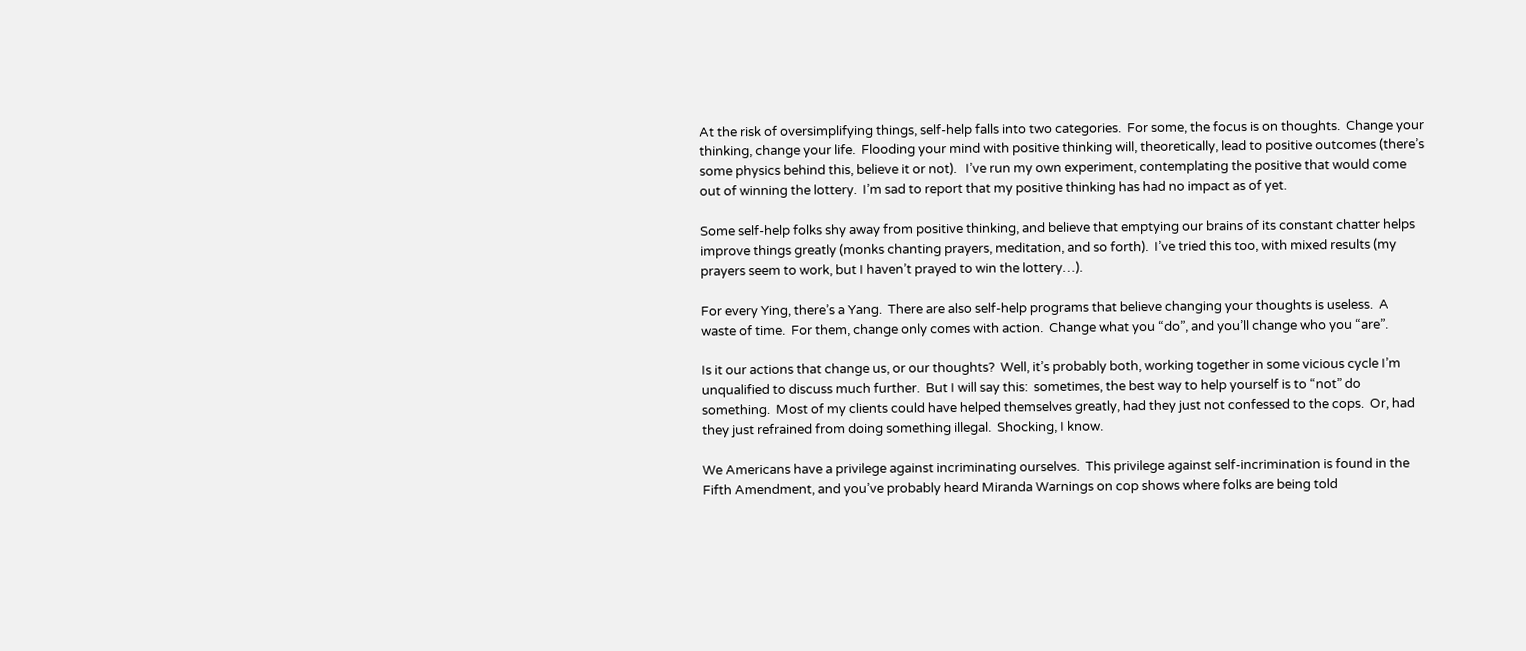At the risk of oversimplifying things, self-help falls into two categories.  For some, the focus is on thoughts.  Change your thinking, change your life.  Flooding your mind with positive thinking will, theoretically, lead to positive outcomes (there’s some physics behind this, believe it or not).   I’ve run my own experiment, contemplating the positive that would come out of winning the lottery.  I’m sad to report that my positive thinking has had no impact as of yet.

Some self-help folks shy away from positive thinking, and believe that emptying our brains of its constant chatter helps improve things greatly (monks chanting prayers, meditation, and so forth).  I’ve tried this too, with mixed results (my prayers seem to work, but I haven’t prayed to win the lottery…).

For every Ying, there’s a Yang.  There are also self-help programs that believe changing your thoughts is useless.  A waste of time.  For them, change only comes with action.  Change what you “do”, and you’ll change who you “are”.

Is it our actions that change us, or our thoughts?  Well, it’s probably both, working together in some vicious cycle I’m unqualified to discuss much further.  But I will say this:  sometimes, the best way to help yourself is to “not” do something.  Most of my clients could have helped themselves greatly, had they just not confessed to the cops.  Or, had they just refrained from doing something illegal.  Shocking, I know.

We Americans have a privilege against incriminating ourselves.  This privilege against self-incrimination is found in the Fifth Amendment, and you’ve probably heard Miranda Warnings on cop shows where folks are being told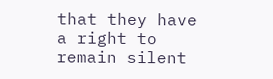that they have a right to remain silent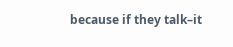because if they talk–it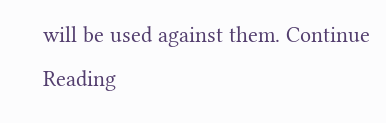will be used against them. Continue Reading